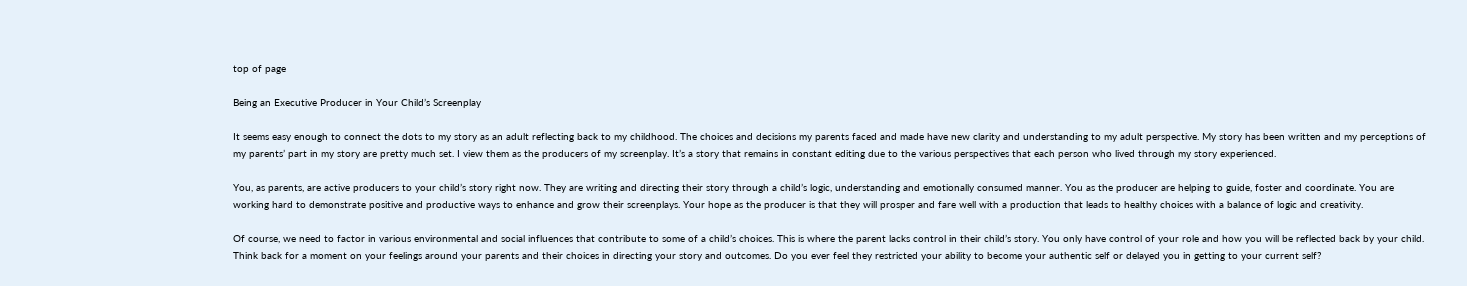top of page

Being an Executive Producer in Your Child’s Screenplay

It seems easy enough to connect the dots to my story as an adult reflecting back to my childhood. The choices and decisions my parents faced and made have new clarity and understanding to my adult perspective. My story has been written and my perceptions of my parents’ part in my story are pretty much set. I view them as the producers of my screenplay. It’s a story that remains in constant editing due to the various perspectives that each person who lived through my story experienced.

You, as parents, are active producers to your child’s story right now. They are writing and directing their story through a child’s logic, understanding and emotionally consumed manner. You as the producer are helping to guide, foster and coordinate. You are working hard to demonstrate positive and productive ways to enhance and grow their screenplays. Your hope as the producer is that they will prosper and fare well with a production that leads to healthy choices with a balance of logic and creativity.

Of course, we need to factor in various environmental and social influences that contribute to some of a child’s choices. This is where the parent lacks control in their child’s story. You only have control of your role and how you will be reflected back by your child. Think back for a moment on your feelings around your parents and their choices in directing your story and outcomes. Do you ever feel they restricted your ability to become your authentic self or delayed you in getting to your current self?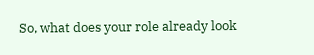So, what does your role already look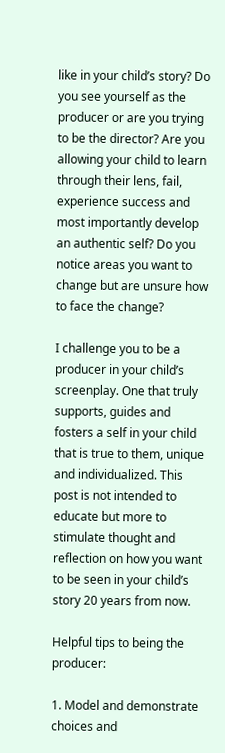like in your child’s story? Do you see yourself as the producer or are you trying to be the director? Are you allowing your child to learn through their lens, fail, experience success and most importantly develop an authentic self? Do you notice areas you want to change but are unsure how to face the change?

I challenge you to be a producer in your child’s screenplay. One that truly supports, guides and fosters a self in your child that is true to them, unique and individualized. This post is not intended to educate but more to stimulate thought and reflection on how you want to be seen in your child’s story 20 years from now.

Helpful tips to being the producer:

1. Model and demonstrate choices and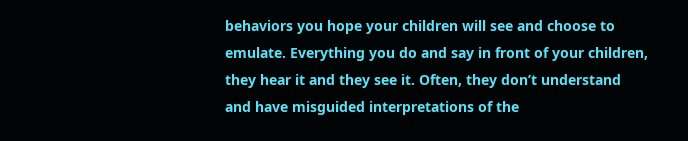behaviors you hope your children will see and choose to emulate. Everything you do and say in front of your children, they hear it and they see it. Often, they don’t understand and have misguided interpretations of the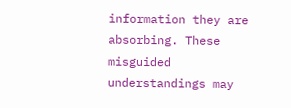information they are absorbing. These misguided understandings may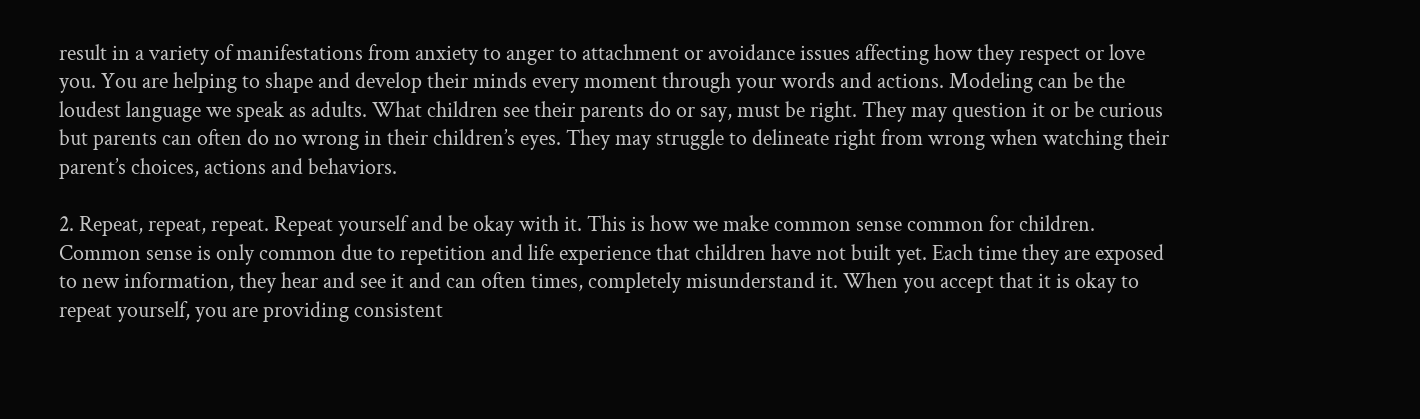result in a variety of manifestations from anxiety to anger to attachment or avoidance issues affecting how they respect or love you. You are helping to shape and develop their minds every moment through your words and actions. Modeling can be the loudest language we speak as adults. What children see their parents do or say, must be right. They may question it or be curious but parents can often do no wrong in their children’s eyes. They may struggle to delineate right from wrong when watching their parent’s choices, actions and behaviors.

2. Repeat, repeat, repeat. Repeat yourself and be okay with it. This is how we make common sense common for children. Common sense is only common due to repetition and life experience that children have not built yet. Each time they are exposed to new information, they hear and see it and can often times, completely misunderstand it. When you accept that it is okay to repeat yourself, you are providing consistent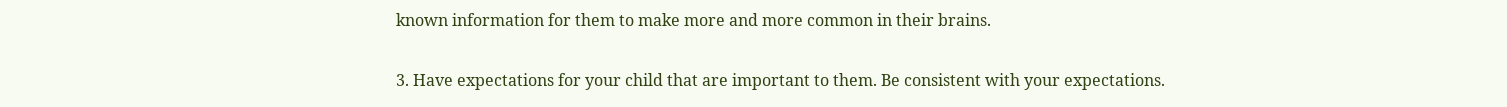known information for them to make more and more common in their brains.

3. Have expectations for your child that are important to them. Be consistent with your expectations.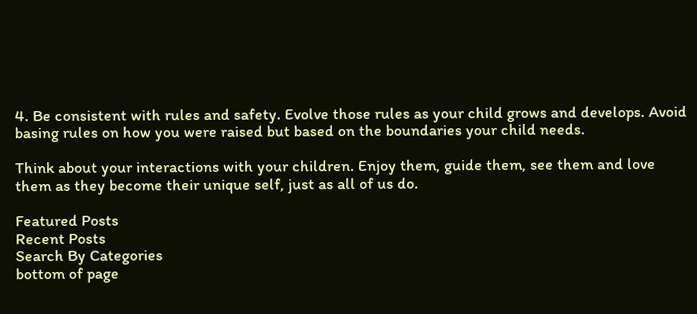4. Be consistent with rules and safety. Evolve those rules as your child grows and develops. Avoid basing rules on how you were raised but based on the boundaries your child needs.

Think about your interactions with your children. Enjoy them, guide them, see them and love them as they become their unique self, just as all of us do.

Featured Posts
Recent Posts
Search By Categories
bottom of page